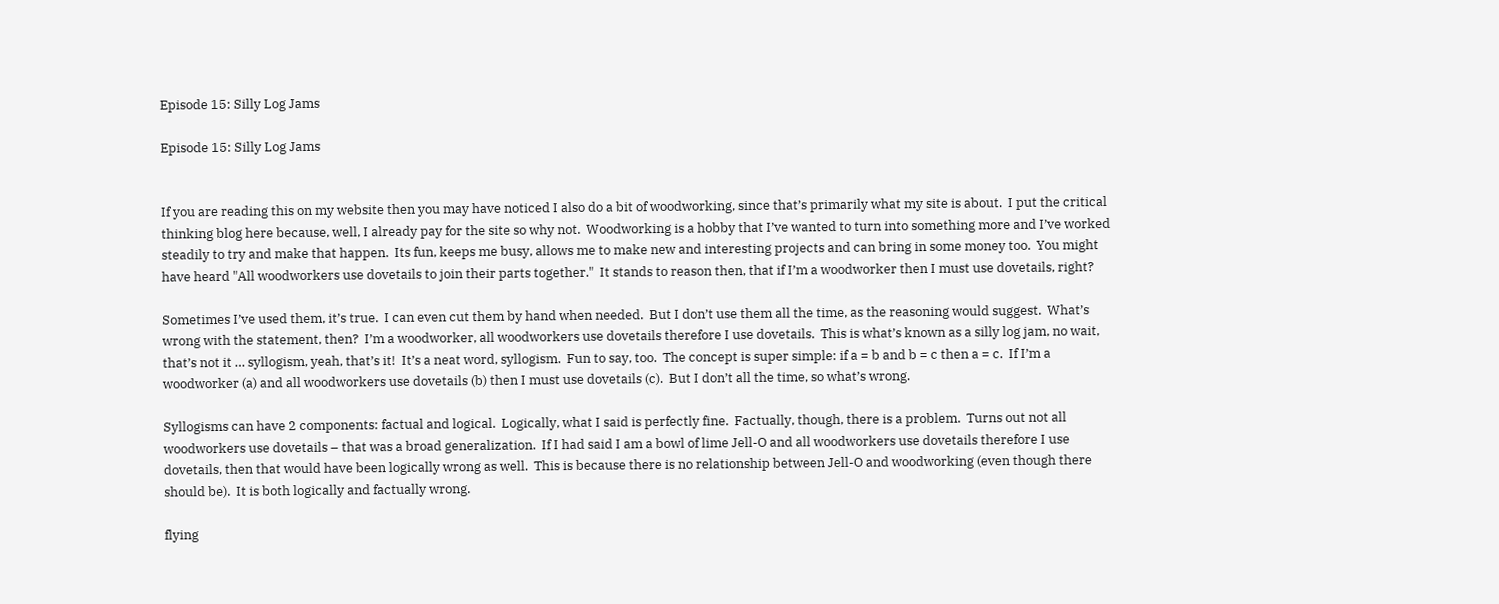Episode 15: Silly Log Jams

Episode 15: Silly Log Jams


If you are reading this on my website then you may have noticed I also do a bit of woodworking, since that’s primarily what my site is about.  I put the critical thinking blog here because, well, I already pay for the site so why not.  Woodworking is a hobby that I’ve wanted to turn into something more and I’ve worked steadily to try and make that happen.  Its fun, keeps me busy, allows me to make new and interesting projects and can bring in some money too.  You might have heard "All woodworkers use dovetails to join their parts together."  It stands to reason then, that if I’m a woodworker then I must use dovetails, right?

Sometimes I’ve used them, it’s true.  I can even cut them by hand when needed.  But I don’t use them all the time, as the reasoning would suggest.  What’s wrong with the statement, then?  I’m a woodworker, all woodworkers use dovetails therefore I use dovetails.  This is what’s known as a silly log jam, no wait, that’s not it … syllogism, yeah, that’s it!  It’s a neat word, syllogism.  Fun to say, too.  The concept is super simple: if a = b and b = c then a = c.  If I’m a woodworker (a) and all woodworkers use dovetails (b) then I must use dovetails (c).  But I don’t all the time, so what’s wrong.

Syllogisms can have 2 components: factual and logical.  Logically, what I said is perfectly fine.  Factually, though, there is a problem.  Turns out not all woodworkers use dovetails – that was a broad generalization.  If I had said I am a bowl of lime Jell-O and all woodworkers use dovetails therefore I use dovetails, then that would have been logically wrong as well.  This is because there is no relationship between Jell-O and woodworking (even though there should be).  It is both logically and factually wrong.

flying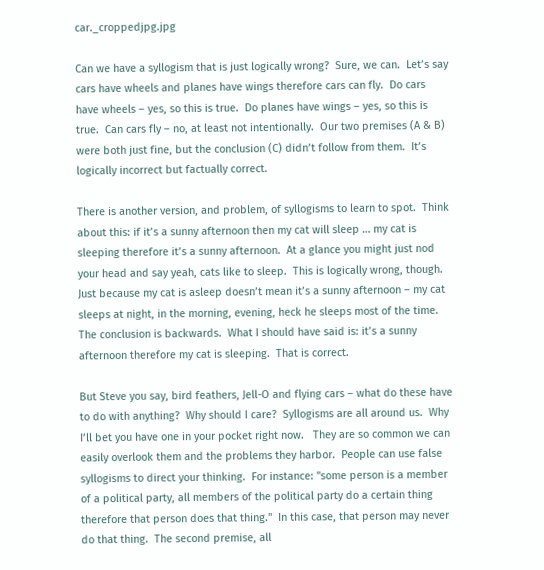car._croppedjpg.jpg

Can we have a syllogism that is just logically wrong?  Sure, we can.  Let’s say cars have wheels and planes have wings therefore cars can fly.  Do cars have wheels – yes, so this is true.  Do planes have wings – yes, so this is true.  Can cars fly – no, at least not intentionally.  Our two premises (A & B) were both just fine, but the conclusion (C) didn’t follow from them.  It’s logically incorrect but factually correct.

There is another version, and problem, of syllogisms to learn to spot.  Think about this: if it’s a sunny afternoon then my cat will sleep … my cat is sleeping therefore it’s a sunny afternoon.  At a glance you might just nod your head and say yeah, cats like to sleep.  This is logically wrong, though.   Just because my cat is asleep doesn’t mean it’s a sunny afternoon – my cat sleeps at night, in the morning, evening, heck he sleeps most of the time.  The conclusion is backwards.  What I should have said is: it’s a sunny afternoon therefore my cat is sleeping.  That is correct.

But Steve you say, bird feathers, Jell-O and flying cars – what do these have to do with anything?  Why should I care?  Syllogisms are all around us.  Why I’ll bet you have one in your pocket right now.   They are so common we can easily overlook them and the problems they harbor.  People can use false syllogisms to direct your thinking.  For instance: "some person is a member of a political party, all members of the political party do a certain thing therefore that person does that thing."  In this case, that person may never do that thing.  The second premise, all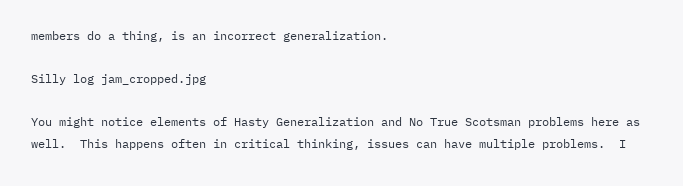members do a thing, is an incorrect generalization.

Silly log jam_cropped.jpg

You might notice elements of Hasty Generalization and No True Scotsman problems here as well.  This happens often in critical thinking, issues can have multiple problems.  I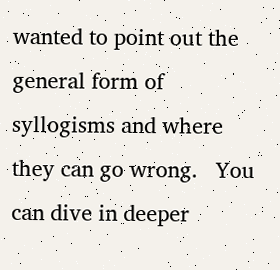wanted to point out the general form of syllogisms and where they can go wrong.   You can dive in deeper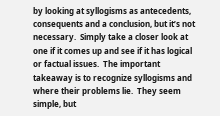by looking at syllogisms as antecedents, consequents and a conclusion, but it’s not necessary.  Simply take a closer look at one if it comes up and see if it has logical or factual issues.  The important takeaway is to recognize syllogisms and where their problems lie.  They seem simple, but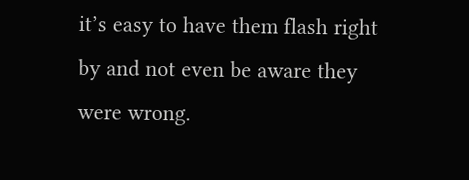it’s easy to have them flash right by and not even be aware they were wrong.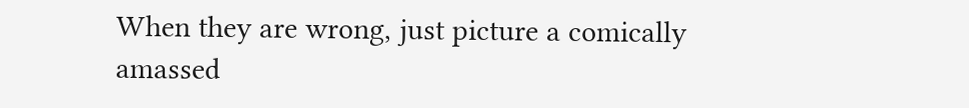When they are wrong, just picture a comically amassed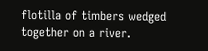flotilla of timbers wedged together on a river.